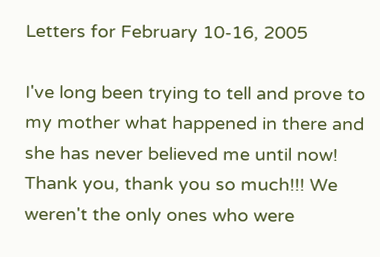Letters for February 10-16, 2005

I've long been trying to tell and prove to my mother what happened in there and she has never believed me until now! Thank you, thank you so much!!! We weren't the only ones who were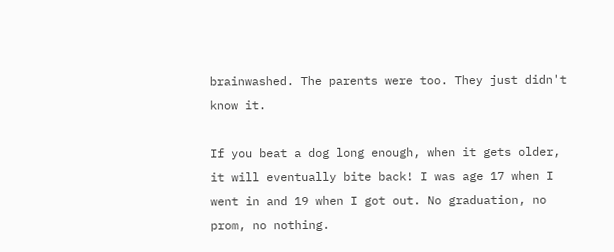brainwashed. The parents were too. They just didn't know it.

If you beat a dog long enough, when it gets older, it will eventually bite back! I was age 17 when I went in and 19 when I got out. No graduation, no prom, no nothing.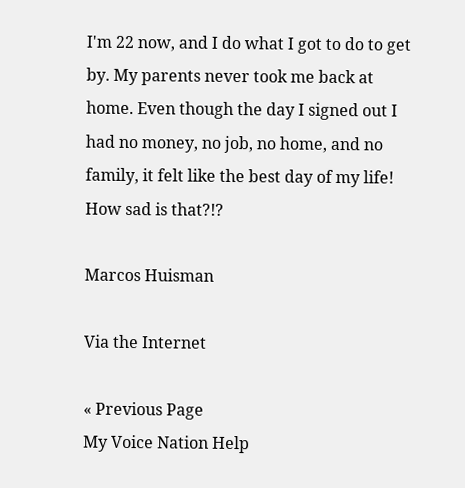I'm 22 now, and I do what I got to do to get by. My parents never took me back at home. Even though the day I signed out I had no money, no job, no home, and no family, it felt like the best day of my life! How sad is that?!?

Marcos Huisman

Via the Internet

« Previous Page
My Voice Nation Help